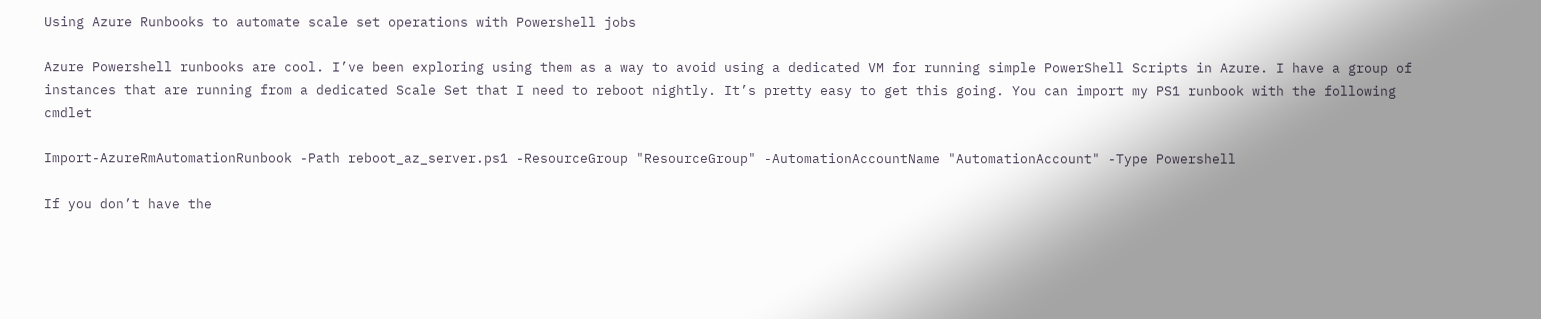Using Azure Runbooks to automate scale set operations with Powershell jobs

Azure Powershell runbooks are cool. I’ve been exploring using them as a way to avoid using a dedicated VM for running simple PowerShell Scripts in Azure. I have a group of instances that are running from a dedicated Scale Set that I need to reboot nightly. It’s pretty easy to get this going. You can import my PS1 runbook with the following cmdlet

Import-AzureRmAutomationRunbook -Path reboot_az_server.ps1 -ResourceGroup "ResourceGroup" -AutomationAccountName "AutomationAccount" -Type Powershell

If you don’t have the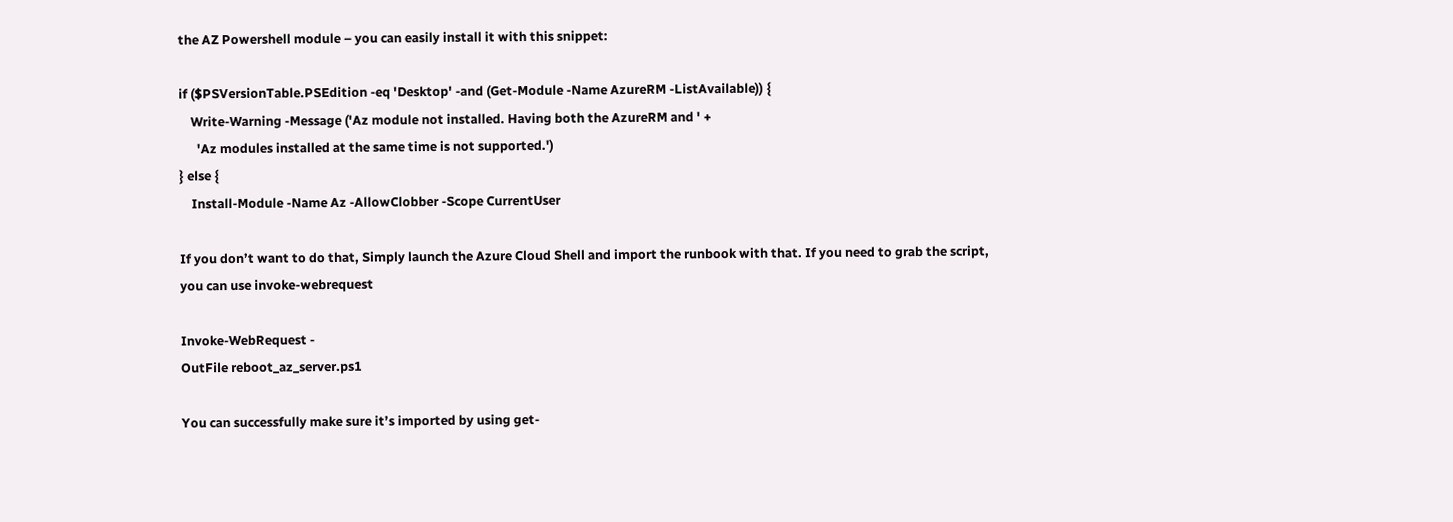the AZ Powershell module – you can easily install it with this snippet:

if ($PSVersionTable.PSEdition -eq 'Desktop' -and (Get-Module -Name AzureRM -ListAvailable)) {
    Write-Warning -Message ('Az module not installed. Having both the AzureRM and ' +
      'Az modules installed at the same time is not supported.')
} else {
    Install-Module -Name Az -AllowClobber -Scope CurrentUser

If you don’t want to do that, Simply launch the Azure Cloud Shell and import the runbook with that. If you need to grab the script, you can use invoke-webrequest

Invoke-WebRequest -
OutFile reboot_az_server.ps1

You can successfully make sure it’s imported by using get-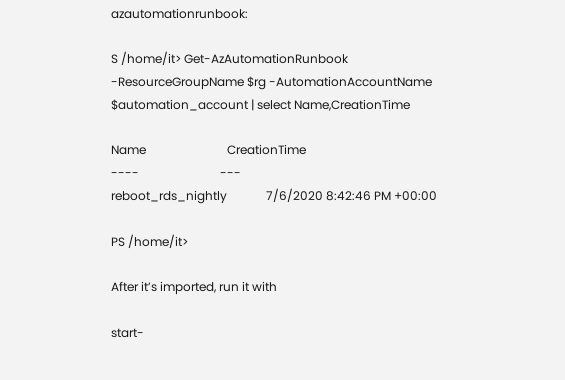azautomationrunbook:

S /home/it> Get-AzAutomationRunbook -ResourceGroupName $rg -AutomationAccountName $automation_account | select Name,CreationTime

Name                           CreationTime
----                           ---
reboot_rds_nightly             7/6/2020 8:42:46 PM +00:00

PS /home/it>

After it’s imported, run it with

start-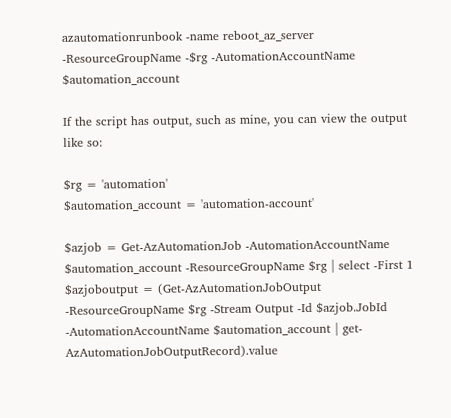azautomationrunbook -name reboot_az_server -ResourceGroupName -$rg -AutomationAccountName $automation_account

If the script has output, such as mine, you can view the output like so:

$rg = 'automation'
$automation_account = 'automation-account'

$azjob = Get-AzAutomationJob -AutomationAccountName $automation_account -ResourceGroupName $rg | select -First 1
$azjoboutput = (Get-AzAutomationJobOutput -ResourceGroupName $rg -Stream Output -Id $azjob.JobId -AutomationAccountName $automation_account | get-AzAutomationJobOutputRecord).value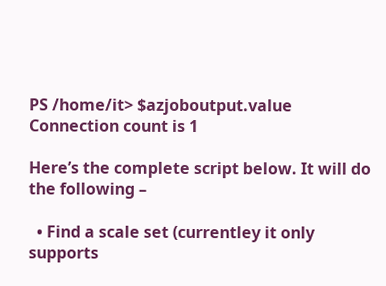PS /home/it> $azjoboutput.value
Connection count is 1

Here’s the complete script below. It will do the following –

  • Find a scale set (currentley it only supports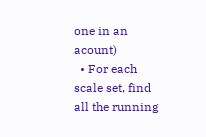one in an acount)
  • For each scale set, find all the running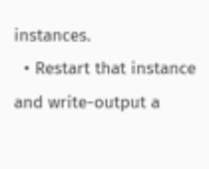instances.
  • Restart that instance and write-output a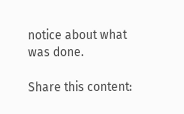notice about what was done.

Share this content: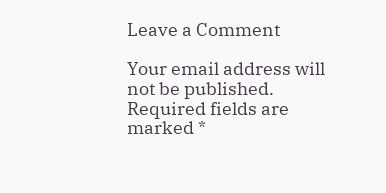Leave a Comment

Your email address will not be published. Required fields are marked *